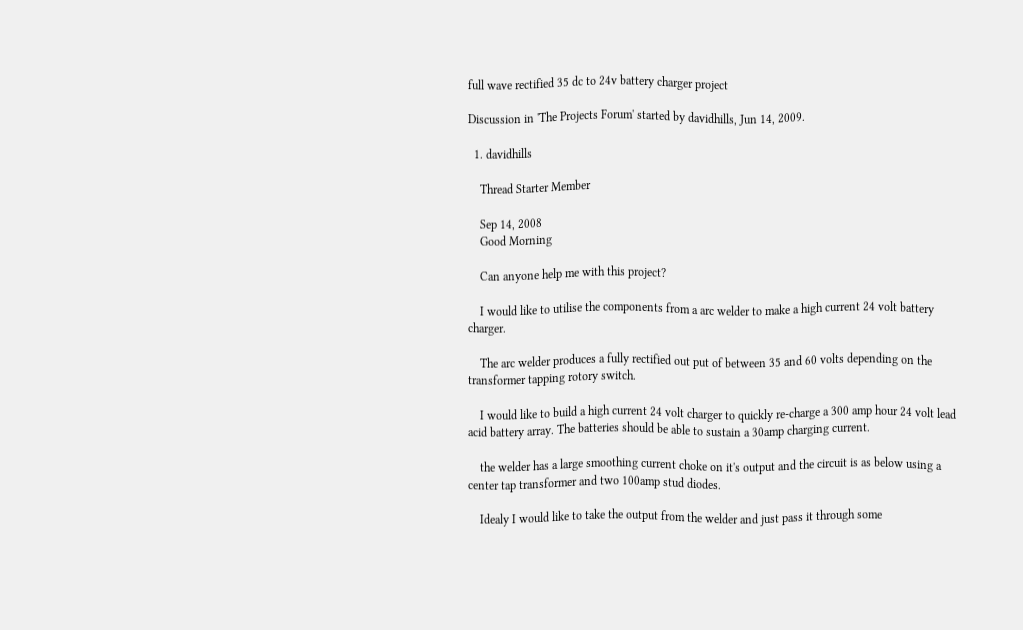full wave rectified 35 dc to 24v battery charger project

Discussion in 'The Projects Forum' started by davidhills, Jun 14, 2009.

  1. davidhills

    Thread Starter Member

    Sep 14, 2008
    Good Morning

    Can anyone help me with this project?

    I would like to utilise the components from a arc welder to make a high current 24 volt battery charger.

    The arc welder produces a fully rectified out put of between 35 and 60 volts depending on the transformer tapping rotory switch.

    I would like to build a high current 24 volt charger to quickly re-charge a 300 amp hour 24 volt lead acid battery array. The batteries should be able to sustain a 30amp charging current.

    the welder has a large smoothing current choke on it's output and the circuit is as below using a center tap transformer and two 100amp stud diodes.

    Idealy I would like to take the output from the welder and just pass it through some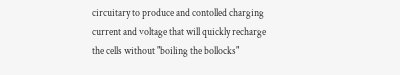circuitary to produce and contolled charging current and voltage that will quickly recharge the cells without "boiling the bollocks"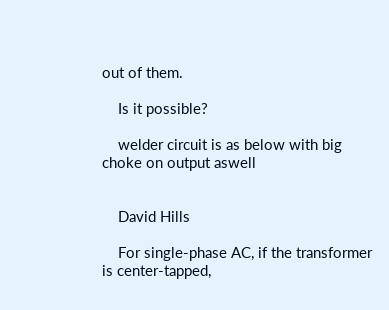out of them.

    Is it possible?

    welder circuit is as below with big choke on output aswell


    David Hills

    For single-phase AC, if the transformer is center-tapped,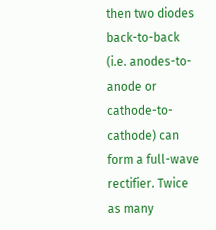then two diodes back-to-back (i.e. anodes-to-anode or cathode-to-cathode) can form a full-wave rectifier. Twice as many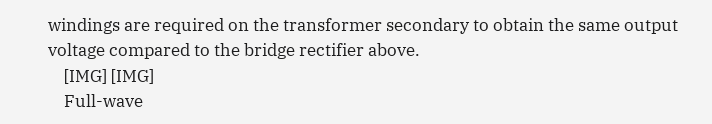windings are required on the transformer secondary to obtain the same output voltage compared to the bridge rectifier above.
    [IMG] [IMG]
    Full-wave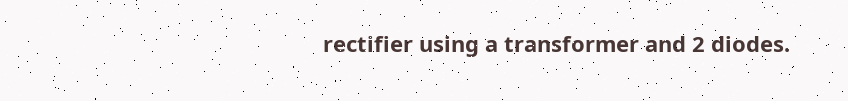rectifier using a transformer and 2 diodes.